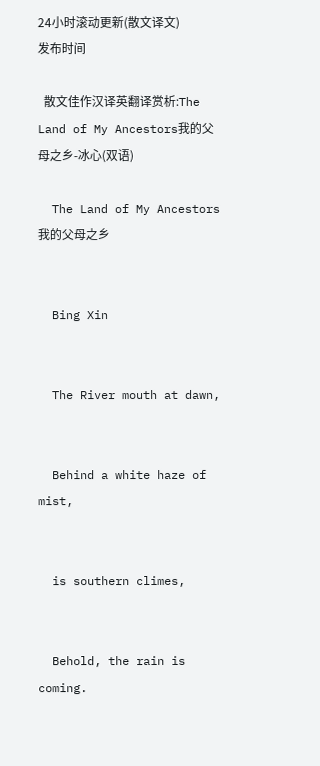24小时滚动更新(散文译文)                       发布时间

  散文佳作汉译英翻译赏析:The Land of My Ancestors我的父母之乡-冰心(双语)

  The Land of My Ancestors我的父母之乡


  Bing Xin


  The River mouth at dawn,


  Behind a white haze of mist,


  is southern climes,


  Behold, the rain is coming.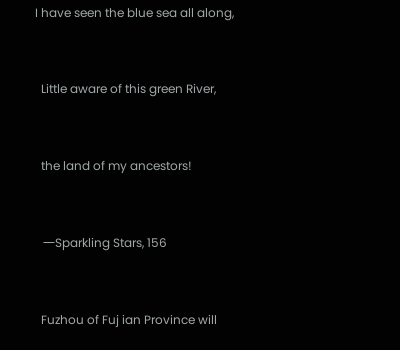I have seen the blue sea all along,


  Little aware of this green River,


  the land of my ancestors!


  一Sparkling Stars, 156


  Fuzhou of Fuj ian Province will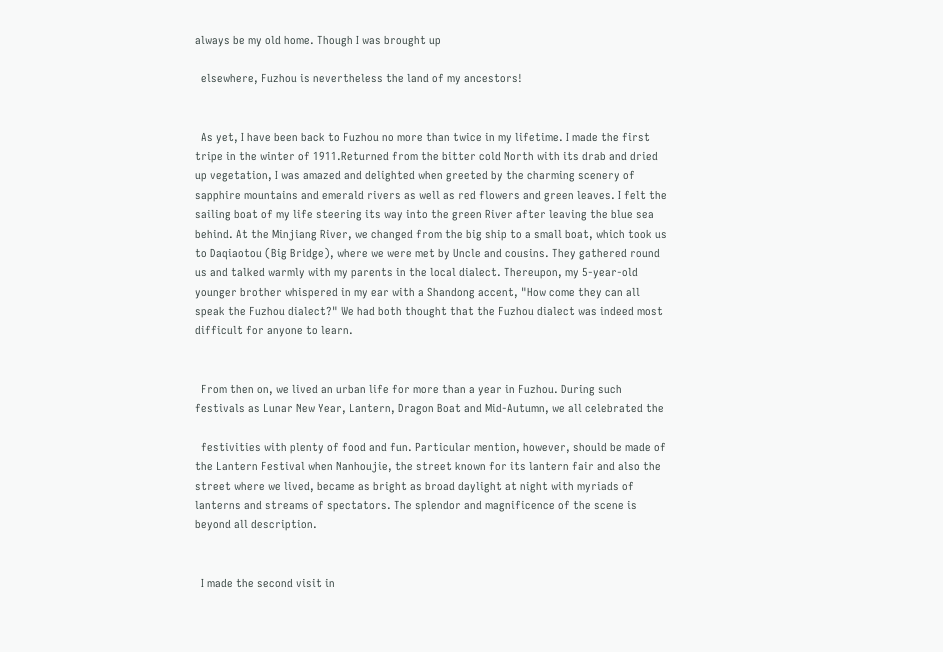always be my old home. Though I was brought up

  elsewhere, Fuzhou is nevertheless the land of my ancestors!


  As yet, I have been back to Fuzhou no more than twice in my lifetime. I made the first tripe in the winter of 1911.Returned from the bitter cold North with its drab and dried up vegetation, I was amazed and delighted when greeted by the charming scenery of sapphire mountains and emerald rivers as well as red flowers and green leaves. I felt the sailing boat of my life steering its way into the green River after leaving the blue sea behind. At the Minjiang River, we changed from the big ship to a small boat, which took us to Daqiaotou (Big Bridge), where we were met by Uncle and cousins. They gathered round us and talked warmly with my parents in the local dialect. Thereupon, my 5-year-old younger brother whispered in my ear with a Shandong accent, "How come they can all speak the Fuzhou dialect?" We had both thought that the Fuzhou dialect was indeed most difficult for anyone to learn.


  From then on, we lived an urban life for more than a year in Fuzhou. During such festivals as Lunar New Year, Lantern, Dragon Boat and Mid-Autumn, we all celebrated the

  festivities with plenty of food and fun. Particular mention, however, should be made of the Lantern Festival when Nanhoujie, the street known for its lantern fair and also the street where we lived, became as bright as broad daylight at night with myriads of lanterns and streams of spectators. The splendor and magnificence of the scene is beyond all description.


  I made the second visit in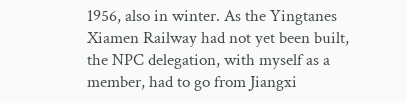1956, also in winter. As the Yingtanes Xiamen Railway had not yet been built, the NPC delegation, with myself as a member, had to go from Jiangxi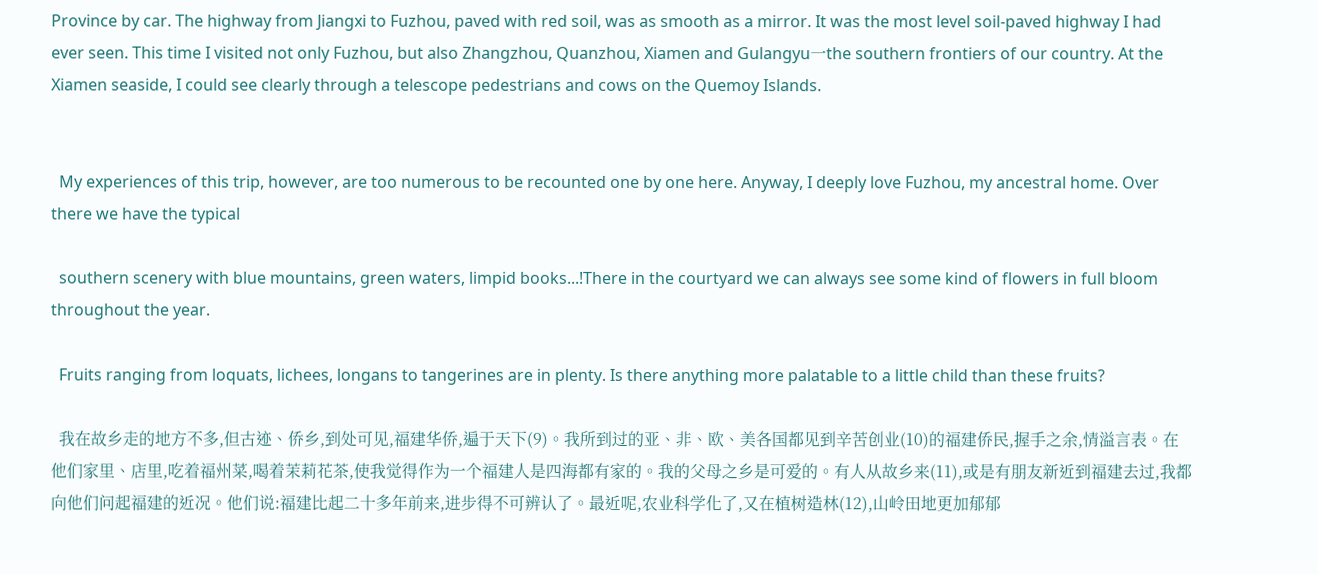Province by car. The highway from Jiangxi to Fuzhou, paved with red soil, was as smooth as a mirror. It was the most level soil-paved highway I had ever seen. This time I visited not only Fuzhou, but also Zhangzhou, Quanzhou, Xiamen and Gulangyu一the southern frontiers of our country. At the Xiamen seaside, I could see clearly through a telescope pedestrians and cows on the Quemoy Islands.


  My experiences of this trip, however, are too numerous to be recounted one by one here. Anyway, I deeply love Fuzhou, my ancestral home. Over there we have the typical

  southern scenery with blue mountains, green waters, limpid books...!There in the courtyard we can always see some kind of flowers in full bloom throughout the year.

  Fruits ranging from loquats, lichees, longans to tangerines are in plenty. Is there anything more palatable to a little child than these fruits?

  我在故乡走的地方不多,但古迹、侨乡,到处可见,福建华侨,遍于天下(9)。我所到过的亚、非、欧、美各国都见到辛苦创业(10)的福建侨民,握手之余,情溢言表。在他们家里、店里,吃着福州菜,喝着茉莉花茶,使我觉得作为一个福建人是四海都有家的。我的父母之乡是可爱的。有人从故乡来(11),或是有朋友新近到福建去过,我都向他们问起福建的近况。他们说:福建比起二十多年前来,进步得不可辨认了。最近呢,农业科学化了,又在植树造林(12),山岭田地更加郁郁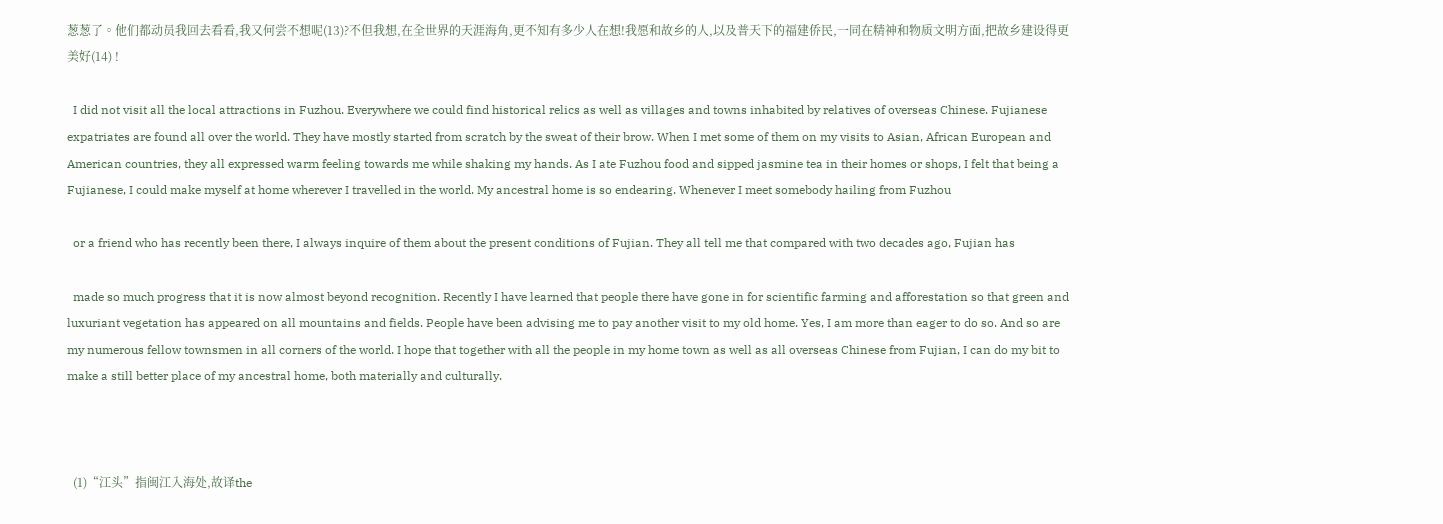葱葱了。他们都动员我回去看看,我又何尝不想呢(13)?不但我想,在全世界的天涯海角,更不知有多少人在想!我愿和故乡的人,以及普天下的福建侨民,一同在精神和物质文明方面,把故乡建设得更美好(14) !

  I did not visit all the local attractions in Fuzhou. Everywhere we could find historical relics as well as villages and towns inhabited by relatives of overseas Chinese. Fujianese expatriates are found all over the world. They have mostly started from scratch by the sweat of their brow. When I met some of them on my visits to Asian, African European and American countries, they all expressed warm feeling towards me while shaking my hands. As I ate Fuzhou food and sipped jasmine tea in their homes or shops, I felt that being a Fujianese, I could make myself at home wherever I travelled in the world. My ancestral home is so endearing. Whenever I meet somebody hailing from Fuzhou

  or a friend who has recently been there, I always inquire of them about the present conditions of Fujian. They all tell me that compared with two decades ago, Fujian has

  made so much progress that it is now almost beyond recognition. Recently I have learned that people there have gone in for scientific farming and afforestation so that green and luxuriant vegetation has appeared on all mountains and fields. People have been advising me to pay another visit to my old home. Yes, I am more than eager to do so. And so are my numerous fellow townsmen in all corners of the world. I hope that together with all the people in my home town as well as all overseas Chinese from Fujian, I can do my bit to make a still better place of my ancestral home, both materially and culturally.



  (1)“江头”指闽江入海处,故译the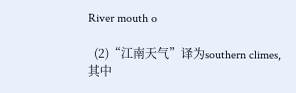River mouth o

  (2)“江南天气”译为southern climes,其中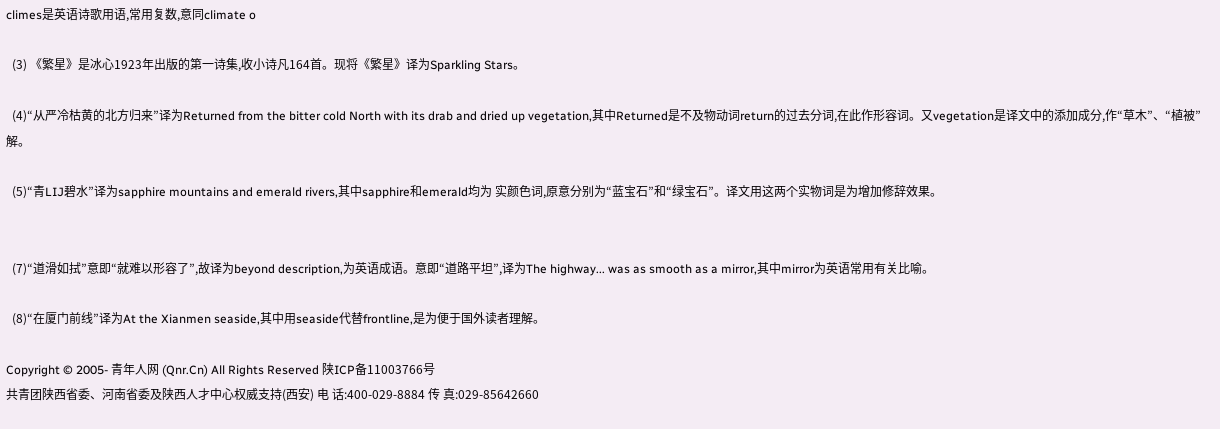climes是英语诗歌用语,常用复数,意同climate o

  (3) 《繁星》是冰心1923年出版的第一诗集,收小诗凡164首。现将《繁星》译为Sparkling Stars。

  (4)“从严冷枯黄的北方归来”译为Returned from the bitter cold North with its drab and dried up vegetation,其中Returned是不及物动词return的过去分词,在此作形容词。又vegetation是译文中的添加成分,作“草木”、“植被”解。

  (5)“青LIJ碧水”译为sapphire mountains and emerald rivers,其中sapphire和emerald均为 实颜色词,原意分别为“蓝宝石”和“绿宝石”。译文用这两个实物词是为增加修辞效果。


  (7)“道滑如拭”意即“就难以形容了”,故译为beyond description,为英语成语。意即“道路平坦”,译为The highway... was as smooth as a mirror,其中mirror为英语常用有关比喻。

  (8)“在厦门前线”译为At the Xianmen seaside,其中用seaside代替frontline,是为便于国外读者理解。

Copyright © 2005- 青年人网 (Qnr.Cn) All Rights Reserved 陕ICP备11003766号
共青团陕西省委、河南省委及陕西人才中心权威支持(西安) 电 话:400-029-8884 传 真:029-85642660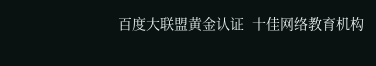百度大联盟黄金认证  十佳网络教育机构